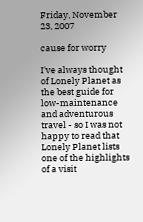Friday, November 23, 2007

cause for worry

I've always thought of Lonely Planet as the best guide for low-maintenance and adventurous travel - so I was not happy to read that Lonely Planet lists one of the highlights of a visit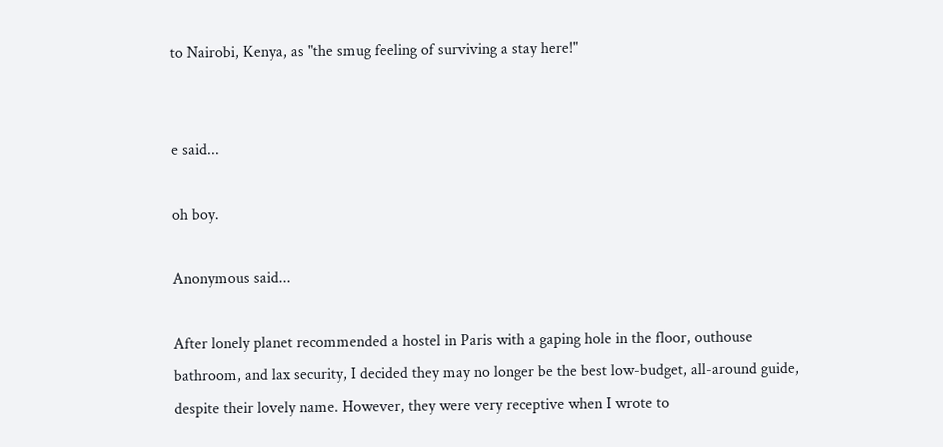to Nairobi, Kenya, as "the smug feeling of surviving a stay here!"


e said...

oh boy.

Anonymous said...

After lonely planet recommended a hostel in Paris with a gaping hole in the floor, outhouse bathroom, and lax security, I decided they may no longer be the best low-budget, all-around guide, despite their lovely name. However, they were very receptive when I wrote to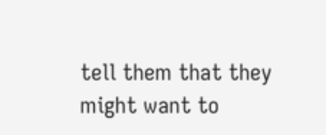tell them that they might want to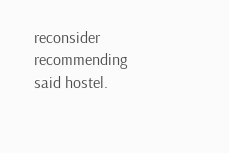reconsider recommending said hostel.